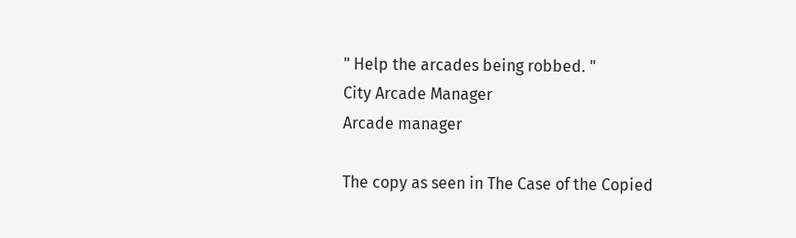" Help the arcades being robbed. "
City Arcade Manager
Arcade manager

The copy as seen in The Case of the Copied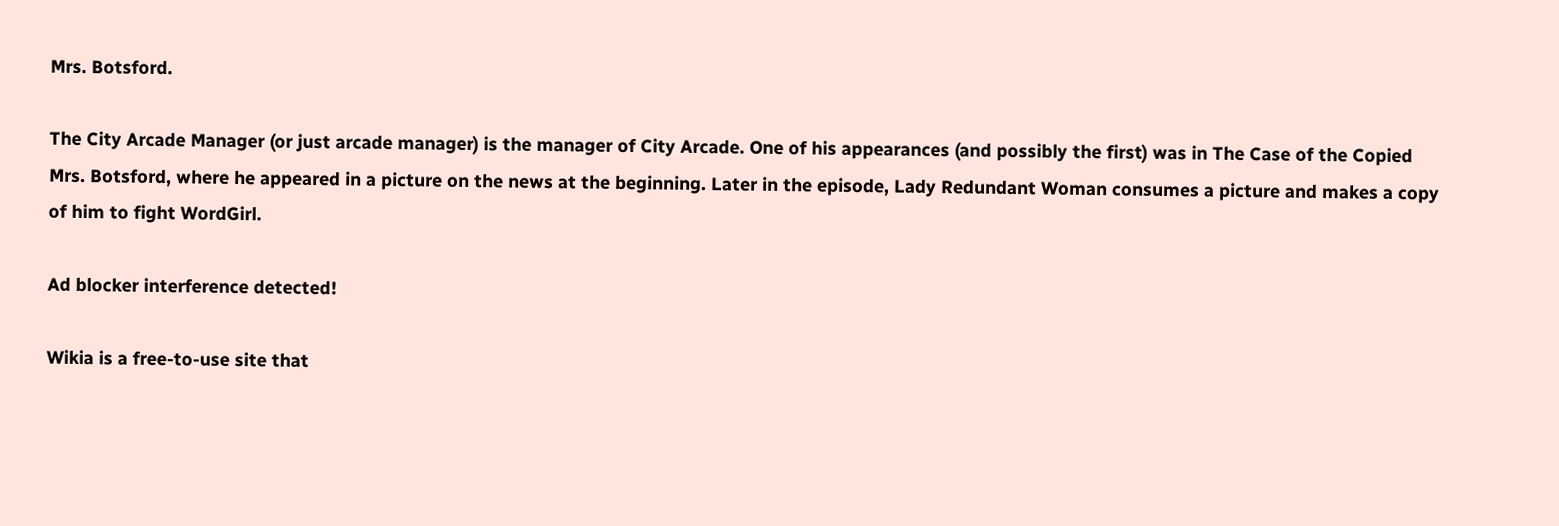Mrs. Botsford.

The City Arcade Manager (or just arcade manager) is the manager of City Arcade. One of his appearances (and possibly the first) was in The Case of the Copied Mrs. Botsford, where he appeared in a picture on the news at the beginning. Later in the episode, Lady Redundant Woman consumes a picture and makes a copy of him to fight WordGirl.

Ad blocker interference detected!

Wikia is a free-to-use site that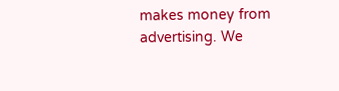makes money from advertising. We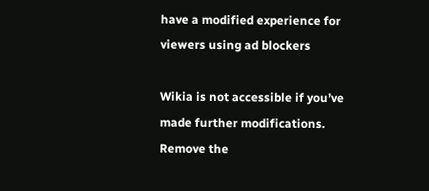have a modified experience for viewers using ad blockers

Wikia is not accessible if you’ve made further modifications. Remove the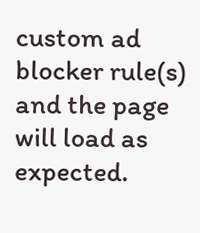custom ad blocker rule(s) and the page will load as expected.